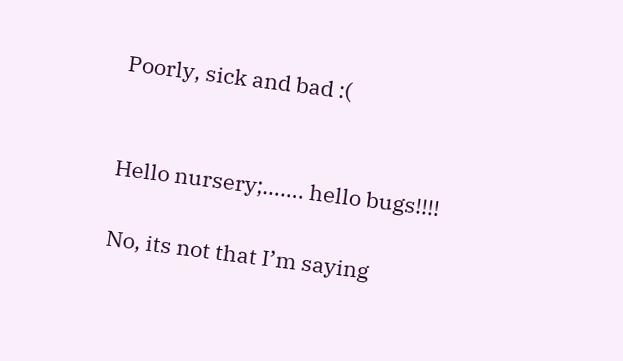Poorly, sick and bad :(


Hello nursery;……. hello bugs!!!!

No, its not that I’m saying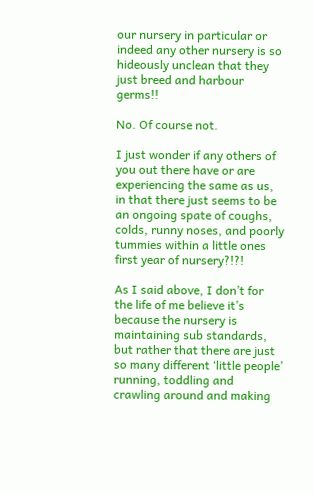our nursery in particular or indeed any other nursery is so hideously unclean that they just breed and harbour germs!!

No. Of course not.

I just wonder if any others of you out there have or are experiencing the same as us, in that there just seems to be an ongoing spate of coughs, colds, runny noses, and poorly tummies within a little ones first year of nursery?!?!

As I said above, I don’t for the life of me believe it’s because the nursery is maintaining sub standards, but rather that there are just so many different ‘little people’ running, toddling and crawling around and making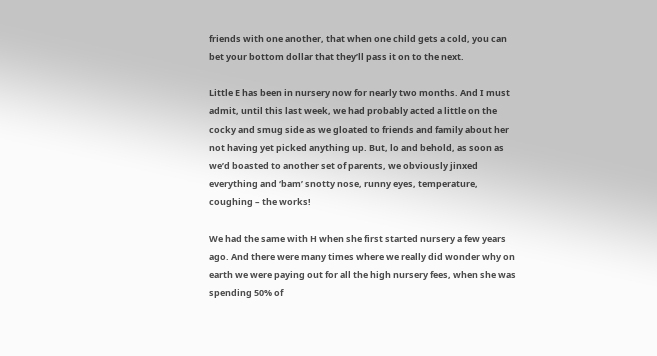friends with one another, that when one child gets a cold, you can bet your bottom dollar that they’ll pass it on to the next.

Little E has been in nursery now for nearly two months. And I must admit, until this last week, we had probably acted a little on the cocky and smug side as we gloated to friends and family about her not having yet picked anything up. But, lo and behold, as soon as we’d boasted to another set of parents, we obviously jinxed everything and ‘bam’ snotty nose, runny eyes, temperature, coughing – the works!

We had the same with H when she first started nursery a few years ago. And there were many times where we really did wonder why on earth we were paying out for all the high nursery fees, when she was spending 50% of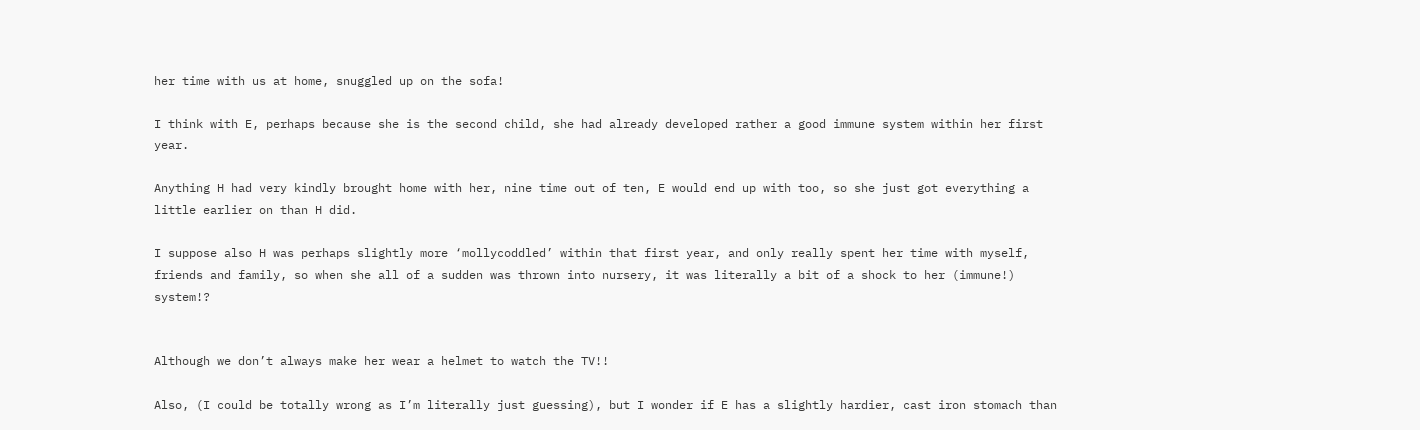her time with us at home, snuggled up on the sofa!

I think with E, perhaps because she is the second child, she had already developed rather a good immune system within her first year.

Anything H had very kindly brought home with her, nine time out of ten, E would end up with too, so she just got everything a little earlier on than H did.

I suppose also H was perhaps slightly more ‘mollycoddled’ within that first year, and only really spent her time with myself, friends and family, so when she all of a sudden was thrown into nursery, it was literally a bit of a shock to her (immune!) system!?


Although we don’t always make her wear a helmet to watch the TV!!

Also, (I could be totally wrong as I’m literally just guessing), but I wonder if E has a slightly hardier, cast iron stomach than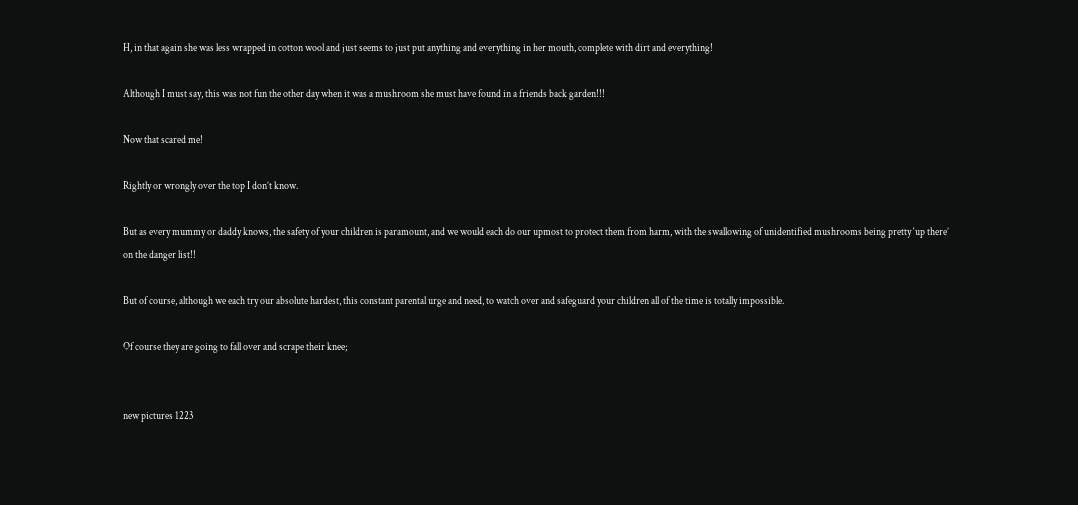H, in that again she was less wrapped in cotton wool and just seems to just put anything and everything in her mouth, complete with dirt and everything!

Although I must say, this was not fun the other day when it was a mushroom she must have found in a friends back garden!!!

Now that scared me!

Rightly or wrongly over the top I don’t know.

But as every mummy or daddy knows, the safety of your children is paramount, and we would each do our upmost to protect them from harm, with the swallowing of unidentified mushrooms being pretty ‘up there’ on the danger list!!

But of course, although we each try our absolute hardest, this constant parental urge and need, to watch over and safeguard your children all of the time is totally impossible.

Of course they are going to fall over and scrape their knee;


new pictures 1223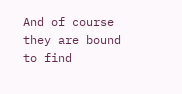And of course they are bound to find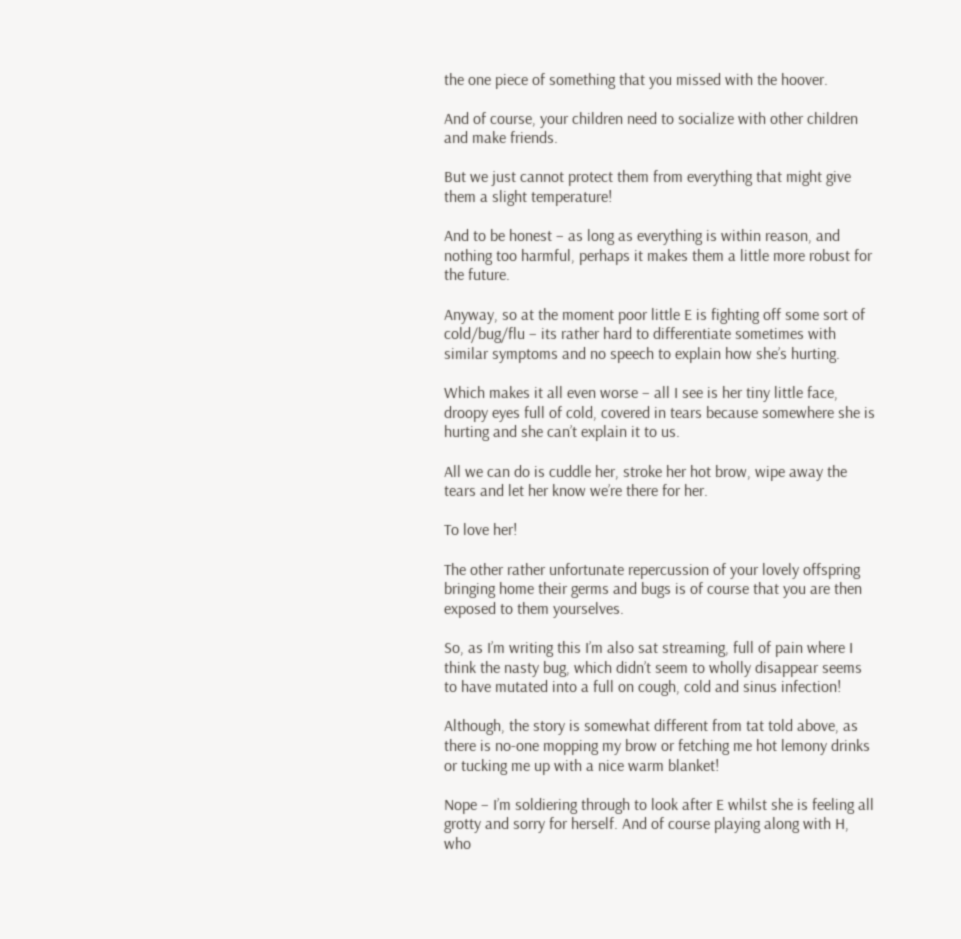the one piece of something that you missed with the hoover.

And of course, your children need to socialize with other children and make friends.

But we just cannot protect them from everything that might give them a slight temperature!

And to be honest – as long as everything is within reason, and nothing too harmful, perhaps it makes them a little more robust for the future.

Anyway, so at the moment poor little E is fighting off some sort of cold/bug/flu – its rather hard to differentiate sometimes with similar symptoms and no speech to explain how she’s hurting.

Which makes it all even worse – all I see is her tiny little face, droopy eyes full of cold, covered in tears because somewhere she is hurting and she can’t explain it to us.

All we can do is cuddle her, stroke her hot brow, wipe away the tears and let her know we’re there for her.

To love her!

The other rather unfortunate repercussion of your lovely offspring bringing home their germs and bugs is of course that you are then exposed to them yourselves.

So, as I’m writing this I’m also sat streaming, full of pain where I think the nasty bug, which didn’t seem to wholly disappear seems to have mutated into a full on cough, cold and sinus infection!

Although, the story is somewhat different from tat told above, as there is no-one mopping my brow or fetching me hot lemony drinks or tucking me up with a nice warm blanket!

Nope – I’m soldiering through to look after E whilst she is feeling all grotty and sorry for herself. And of course playing along with H, who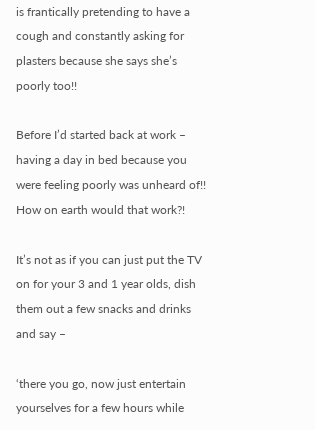is frantically pretending to have a cough and constantly asking for plasters because she says she’s poorly too!!

Before I’d started back at work – having a day in bed because you were feeling poorly was unheard of!! How on earth would that work?!

It’s not as if you can just put the TV on for your 3 and 1 year olds, dish them out a few snacks and drinks and say –

‘there you go, now just entertain yourselves for a few hours while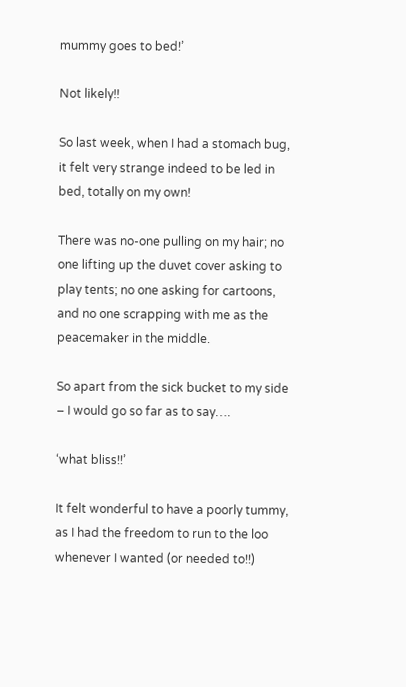mummy goes to bed!’

Not likely!!

So last week, when I had a stomach bug, it felt very strange indeed to be led in bed, totally on my own!

There was no-one pulling on my hair; no one lifting up the duvet cover asking to play tents; no one asking for cartoons, and no one scrapping with me as the peacemaker in the middle.

So apart from the sick bucket to my side – I would go so far as to say….

‘what bliss!!’

It felt wonderful to have a poorly tummy, as I had the freedom to run to the loo whenever I wanted (or needed to!!)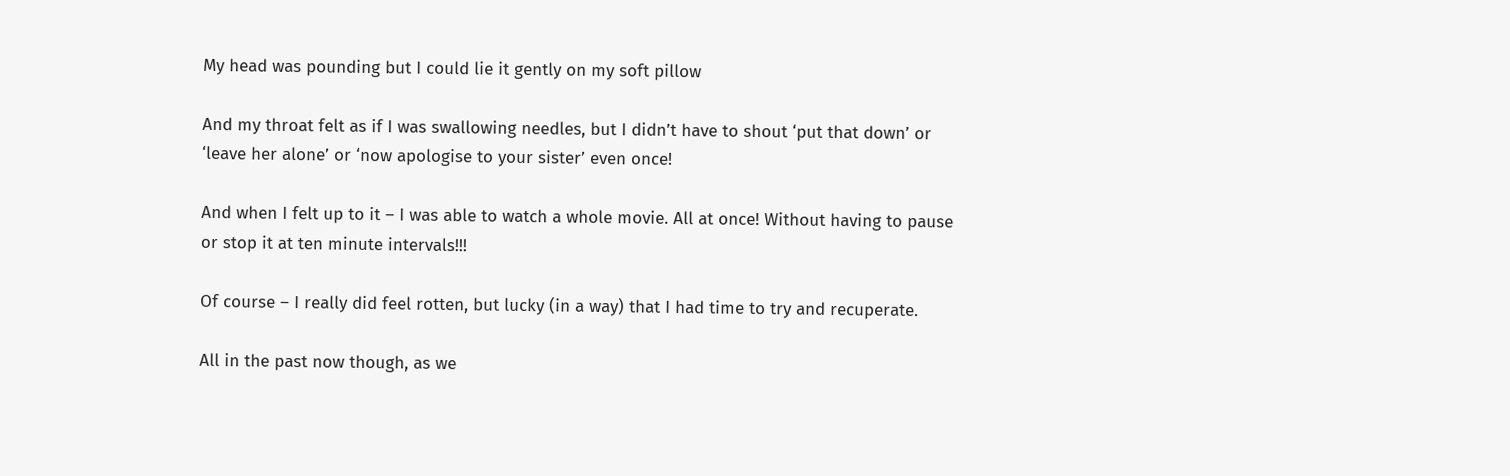My head was pounding but I could lie it gently on my soft pillow

And my throat felt as if I was swallowing needles, but I didn’t have to shout ‘put that down’ or ‘leave her alone’ or ‘now apologise to your sister’ even once!

And when I felt up to it – I was able to watch a whole movie. All at once! Without having to pause or stop it at ten minute intervals!!!

Of course – I really did feel rotten, but lucky (in a way) that I had time to try and recuperate.

All in the past now though, as we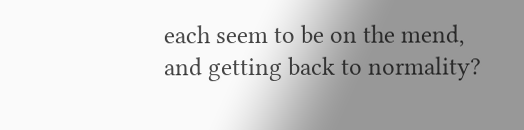each seem to be on the mend, and getting back to normality?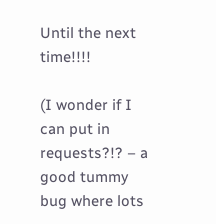Until the next time!!!!

(I wonder if I can put in requests?!? – a good tummy bug where lots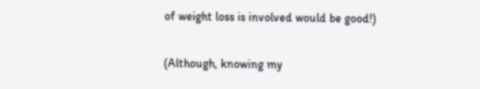of weight loss is involved would be good!)

(Although, knowing my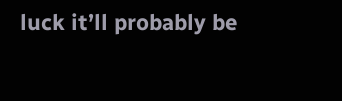luck it’ll probably be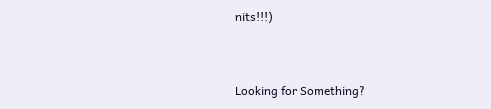nits!!!)



Looking for Something?